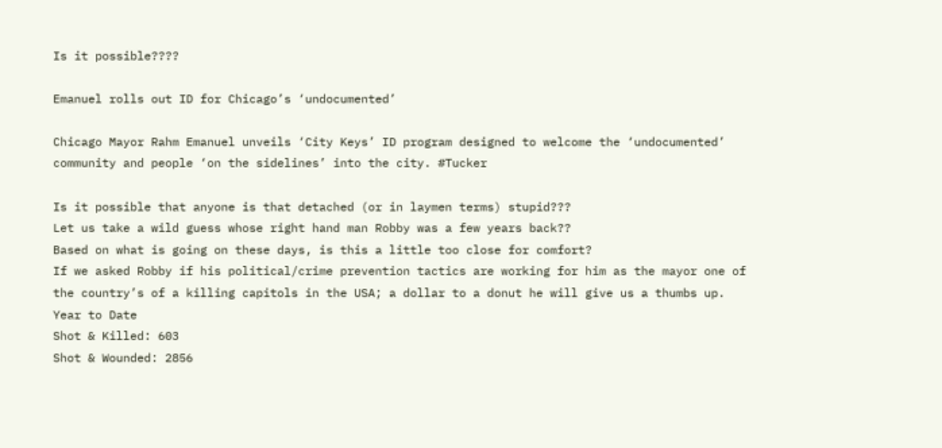Is it possible????

Emanuel rolls out ID for Chicago’s ‘undocumented’

Chicago Mayor Rahm Emanuel unveils ‘City Keys’ ID program designed to welcome the ‘undocumented’ community and people ‘on the sidelines’ into the city. #Tucker

Is it possible that anyone is that detached (or in laymen terms) stupid???
Let us take a wild guess whose right hand man Robby was a few years back??
Based on what is going on these days, is this a little too close for comfort?
If we asked Robby if his political/crime prevention tactics are working for him as the mayor one of the country’s of a killing capitols in the USA; a dollar to a donut he will give us a thumbs up.
Year to Date
Shot & Killed: 603
Shot & Wounded: 2856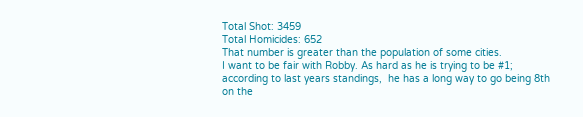Total Shot: 3459
Total Homicides: 652
That number is greater than the population of some cities.
I want to be fair with Robby. As hard as he is trying to be #1; according to last years standings,  he has a long way to go being 8th on the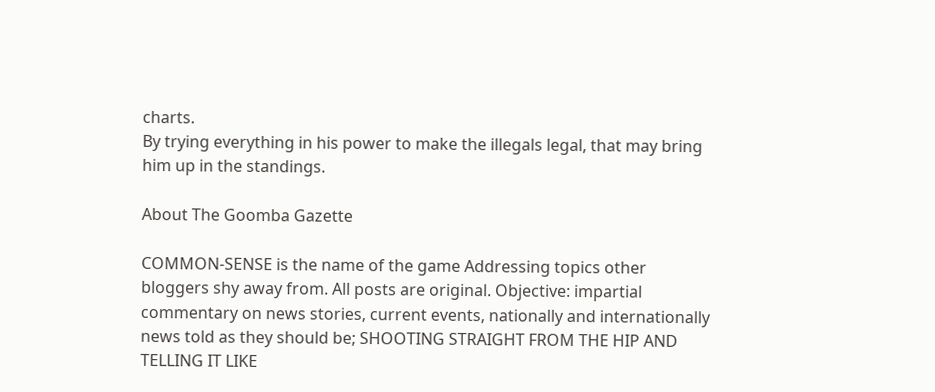charts.
By trying everything in his power to make the illegals legal, that may bring him up in the standings.

About The Goomba Gazette

COMMON-SENSE is the name of the game Addressing topics other bloggers shy away from. All posts are original. Objective: impartial commentary on news stories, current events, nationally and internationally news told as they should be; SHOOTING STRAIGHT FROM THE HIP AND TELLING IT LIKE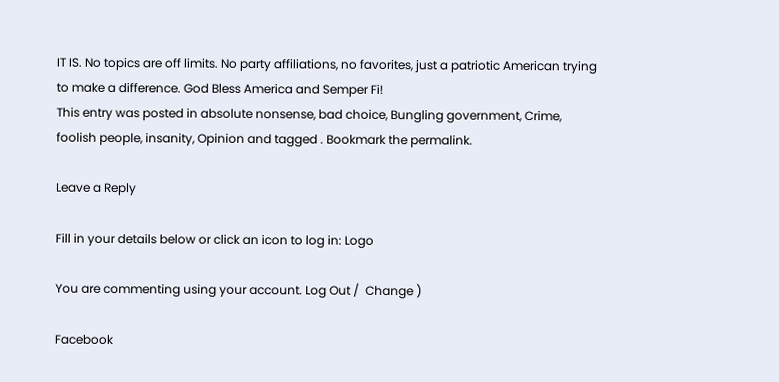IT IS. No topics are off limits. No party affiliations, no favorites, just a patriotic American trying to make a difference. God Bless America and Semper Fi!
This entry was posted in absolute nonsense, bad choice, Bungling government, Crime, foolish people, insanity, Opinion and tagged . Bookmark the permalink.

Leave a Reply

Fill in your details below or click an icon to log in: Logo

You are commenting using your account. Log Out /  Change )

Facebook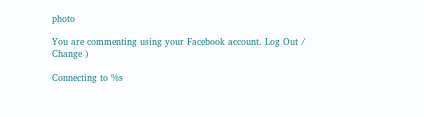photo

You are commenting using your Facebook account. Log Out /  Change )

Connecting to %s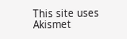This site uses Akismet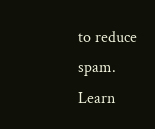to reduce spam. Learn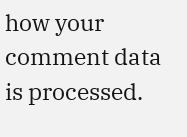how your comment data is processed.